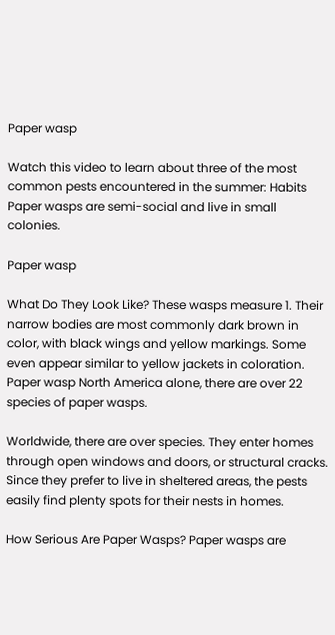Paper wasp

Watch this video to learn about three of the most common pests encountered in the summer: Habits Paper wasps are semi-social and live in small colonies.

Paper wasp

What Do They Look Like? These wasps measure 1. Their narrow bodies are most commonly dark brown in color, with black wings and yellow markings. Some even appear similar to yellow jackets in coloration. Paper wasp North America alone, there are over 22 species of paper wasps.

Worldwide, there are over species. They enter homes through open windows and doors, or structural cracks. Since they prefer to live in sheltered areas, the pests easily find plenty spots for their nests in homes.

How Serious Are Paper Wasps? Paper wasps are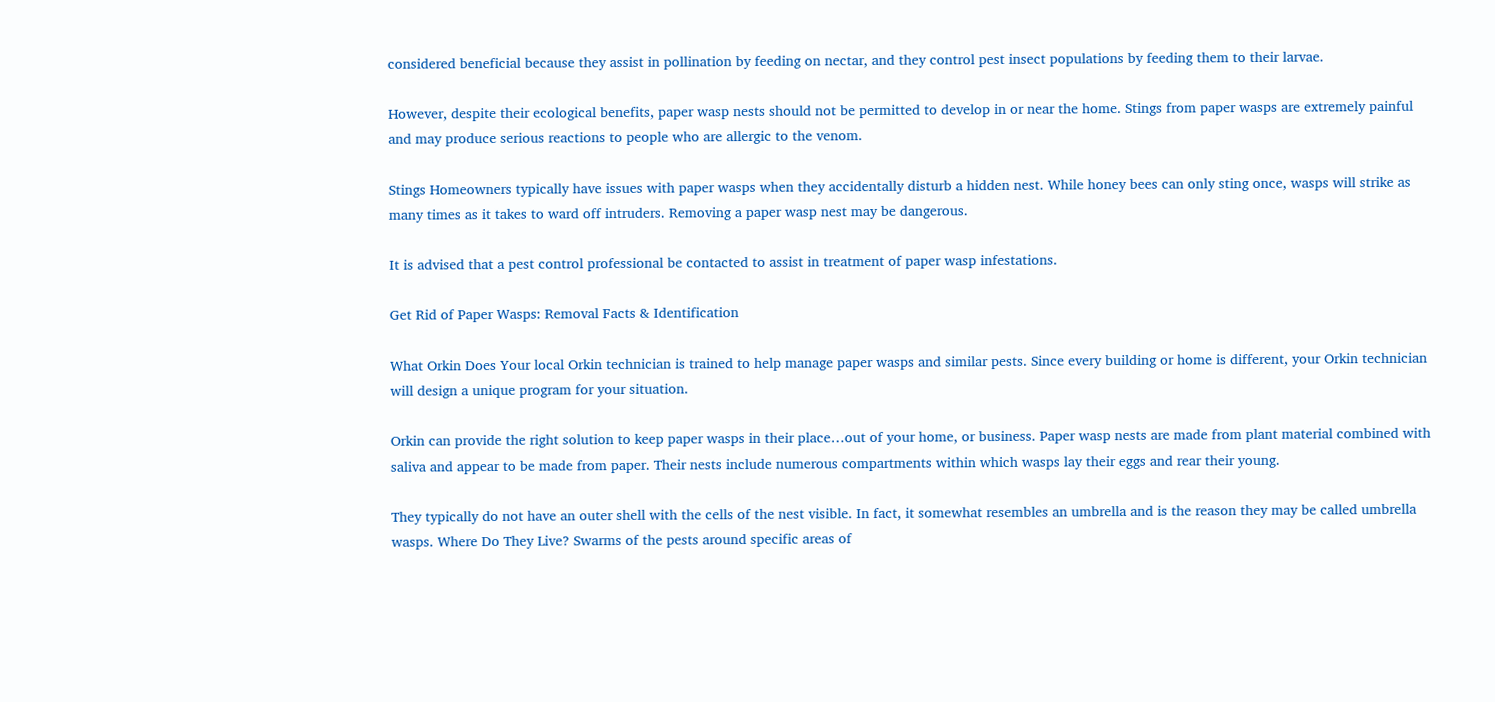considered beneficial because they assist in pollination by feeding on nectar, and they control pest insect populations by feeding them to their larvae.

However, despite their ecological benefits, paper wasp nests should not be permitted to develop in or near the home. Stings from paper wasps are extremely painful and may produce serious reactions to people who are allergic to the venom.

Stings Homeowners typically have issues with paper wasps when they accidentally disturb a hidden nest. While honey bees can only sting once, wasps will strike as many times as it takes to ward off intruders. Removing a paper wasp nest may be dangerous.

It is advised that a pest control professional be contacted to assist in treatment of paper wasp infestations.

Get Rid of Paper Wasps: Removal Facts & Identification

What Orkin Does Your local Orkin technician is trained to help manage paper wasps and similar pests. Since every building or home is different, your Orkin technician will design a unique program for your situation.

Orkin can provide the right solution to keep paper wasps in their place…out of your home, or business. Paper wasp nests are made from plant material combined with saliva and appear to be made from paper. Their nests include numerous compartments within which wasps lay their eggs and rear their young.

They typically do not have an outer shell with the cells of the nest visible. In fact, it somewhat resembles an umbrella and is the reason they may be called umbrella wasps. Where Do They Live? Swarms of the pests around specific areas of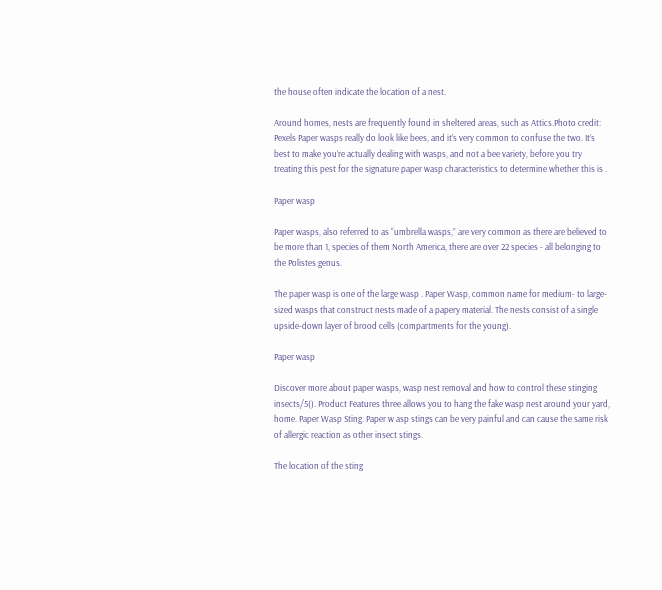the house often indicate the location of a nest.

Around homes, nests are frequently found in sheltered areas, such as Attics.Photo credit: Pexels Paper wasps really do look like bees, and it’s very common to confuse the two. It’s best to make you’re actually dealing with wasps, and not a bee variety, before you try treating this pest for the signature paper wasp characteristics to determine whether this is .

Paper wasp

Paper wasps, also referred to as “umbrella wasps,” are very common as there are believed to be more than 1, species of them North America, there are over 22 species - all belonging to the Polistes genus.

The paper wasp is one of the large wasp . Paper Wasp, common name for medium- to large-sized wasps that construct nests made of a papery material. The nests consist of a single upside-down layer of brood cells (compartments for the young).

Paper wasp

Discover more about paper wasps, wasp nest removal and how to control these stinging insects/5(). Product Features three allows you to hang the fake wasp nest around your yard, home. Paper Wasp Sting. Paper w asp stings can be very painful and can cause the same risk of allergic reaction as other insect stings.

The location of the sting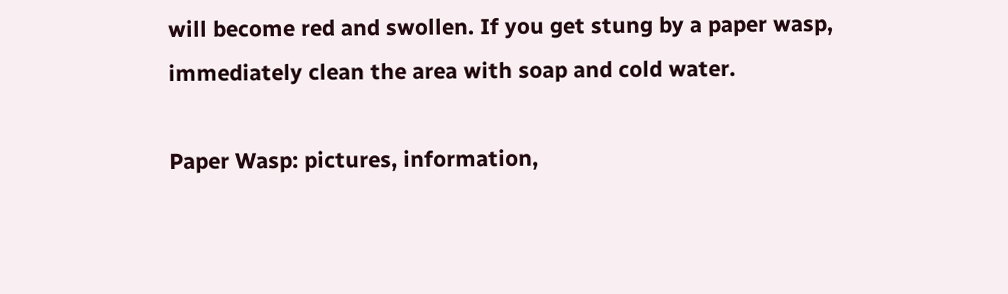will become red and swollen. If you get stung by a paper wasp, immediately clean the area with soap and cold water.

Paper Wasp: pictures, information,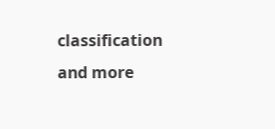classification and more